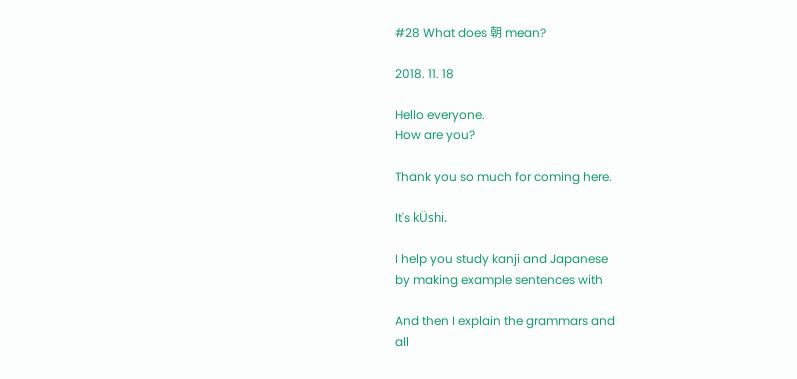#28 What does 朝 mean?

2018. 11. 18

Hello everyone.
How are you?

Thank you so much for coming here.

It's kÜshi.

I help you study kanji and Japanese
by making example sentences with

And then I explain the grammars and
all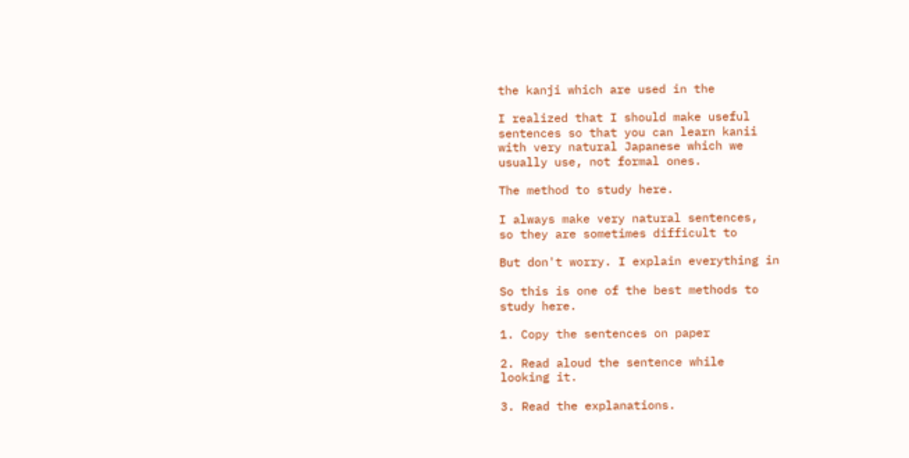the kanji which are used in the

I realized that I should make useful
sentences so that you can learn kanii
with very natural Japanese which we
usually use, not formal ones.

The method to study here.

I always make very natural sentences,
so they are sometimes difficult to

But don't worry. I explain everything in

So this is one of the best methods to
study here.

1. Copy the sentences on paper

2. Read aloud the sentence while
looking it.

3. Read the explanations.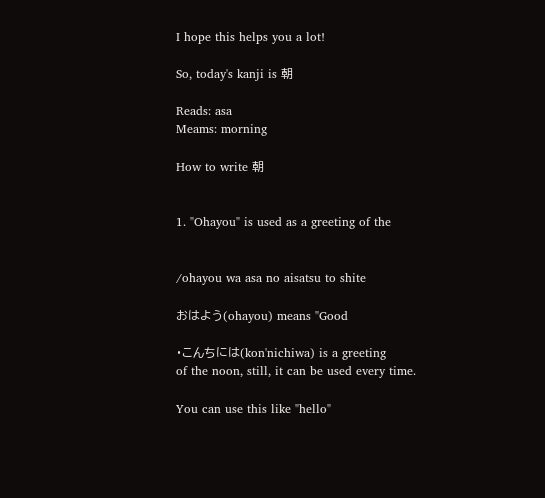I hope this helps you a lot!

So, today's kanji is 朝

Reads: asa
Meams: morning

How to write 朝


1. "Ohayou" is used as a greeting of the


/ohayou wa asa no aisatsu to shite

おはよう(ohayou) means "Good

・こんちには(kon'nichiwa) is a greeting
of the noon, still, it can be used every time.

You can use this like "hello"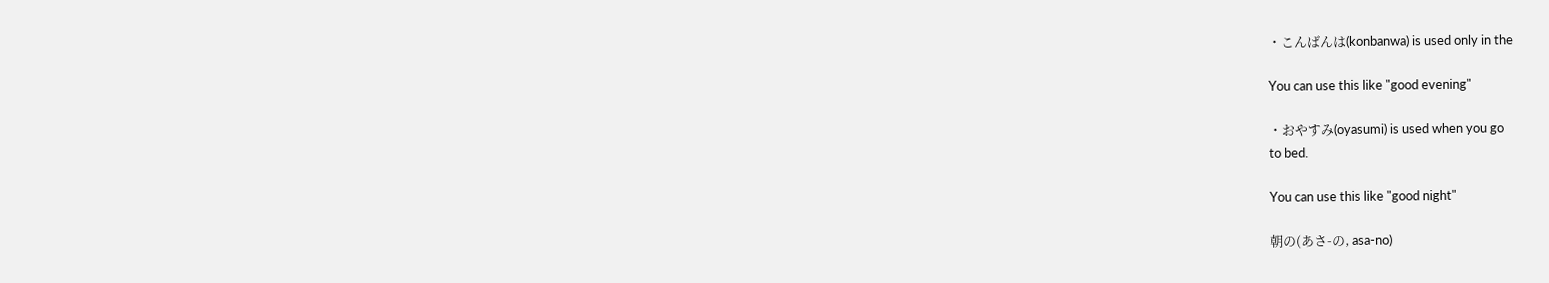・こんばんは(konbanwa) is used only in the

You can use this like "good evening"

・おやすみ(oyasumi) is used when you go
to bed.

You can use this like "good night"

朝の(あさ-の, asa-no)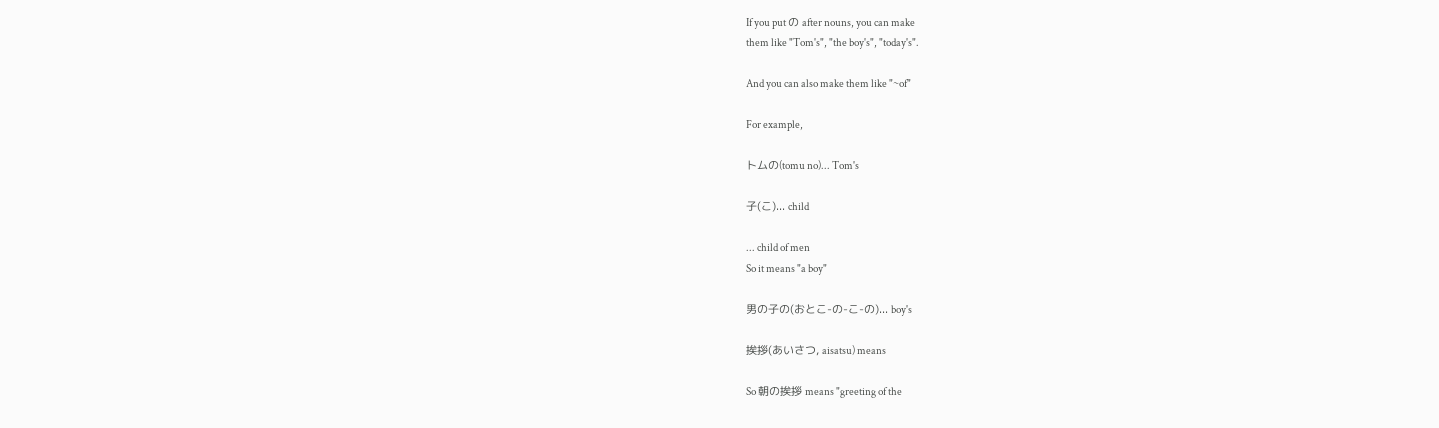If you put の after nouns, you can make
them like "Tom's", "the boy's", "today's".

And you can also make them like "~of"

For example,

トムの(tomu no)... Tom's

子(こ)... child

... child of men
So it means "a boy"

男の子の(おとこ-の-こ-の)... boy's

挨拶(あいさつ, aisatsu) means

So 朝の挨拶 means "greeting of the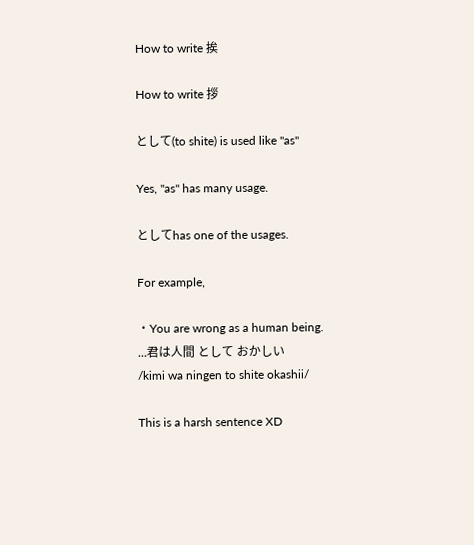How to write 挨

How to write 拶

として(to shite) is used like "as"

Yes, "as" has many usage.

としてhas one of the usages.

For example,

・You are wrong as a human being.
...君は人間 として おかしい
/kimi wa ningen to shite okashii/

This is a harsh sentence XD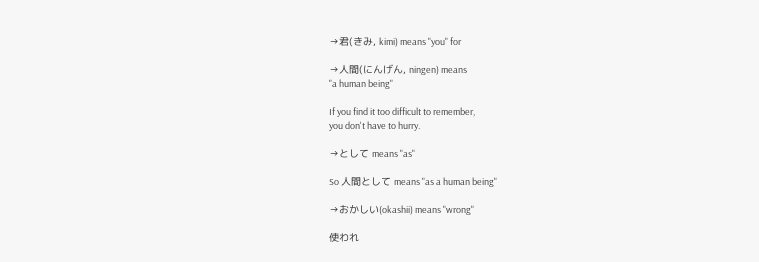→君(きみ, kimi) means "you" for

→人間(にんげん, ningen) means
"a human being"

If you find it too difficult to remember,
you don't have to hurry.

→として means "as"

So 人間として means "as a human being"

→おかしい(okashii) means "wrong"

使われ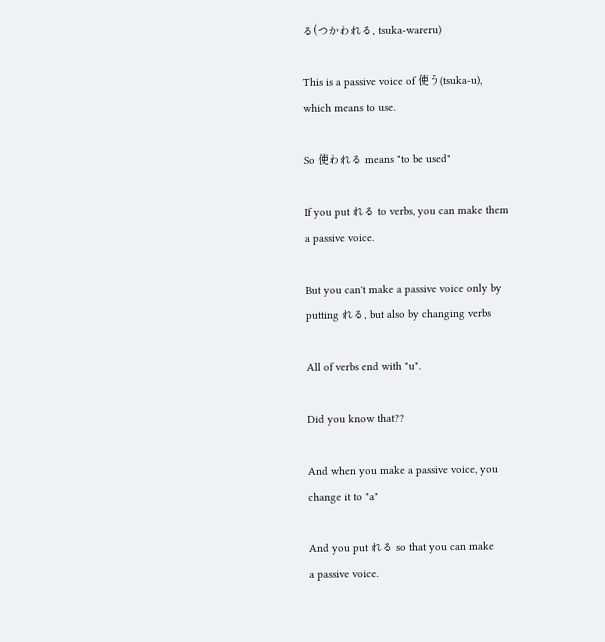る(つかわれる, tsuka-wareru)

This is a passive voice of 使う(tsuka-u),
which means to use.

So 使われる means "to be used"

If you put れる to verbs, you can make them
a passive voice.

But you can't make a passive voice only by
putting れる, but also by changing verbs

All of verbs end with "u".

Did you know that??

And when you make a passive voice, you
change it to "a"

And you put れる so that you can make
a passive voice.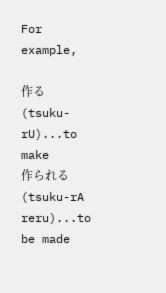For example,

作る(tsuku-rU)...to make
作られる(tsuku-rA reru)...to be made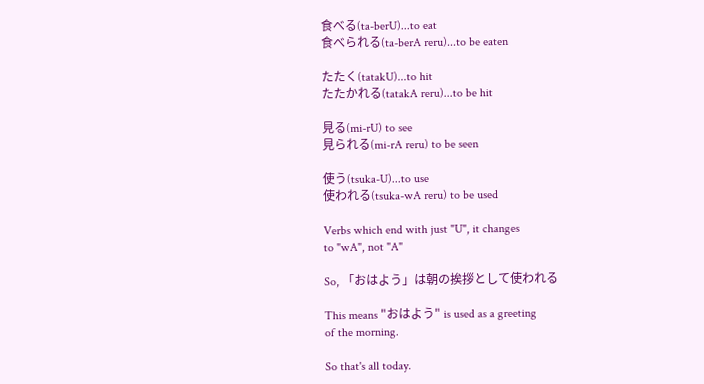食べる(ta-berU)...to eat
食べられる(ta-berA reru)...to be eaten

たたく(tatakU)...to hit
たたかれる(tatakA reru)...to be hit

見る(mi-rU) to see
見られる(mi-rA reru) to be seen

使う(tsuka-U)...to use
使われる(tsuka-wA reru) to be used

Verbs which end with just "U", it changes
to "wA", not "A"

So, 「おはよう」は朝の挨拶として使われる

This means "おはよう" is used as a greeting
of the morning.

So that's all today.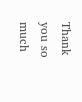Thank you so much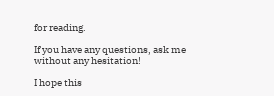for reading.

If you have any questions, ask me
without any hesitation!

I hope this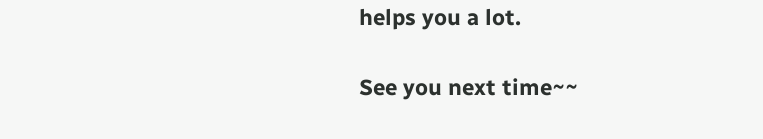helps you a lot.

See you next time~~